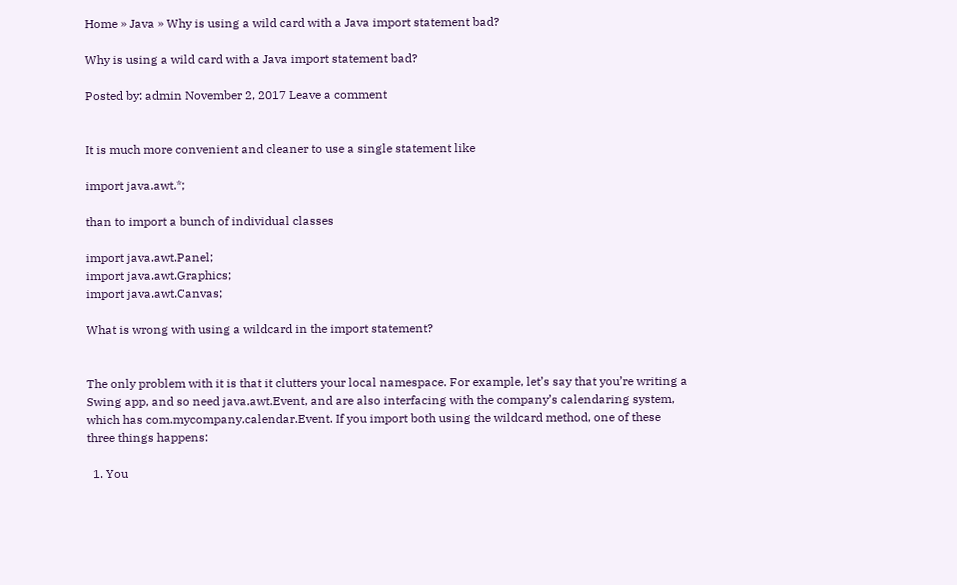Home » Java » Why is using a wild card with a Java import statement bad?

Why is using a wild card with a Java import statement bad?

Posted by: admin November 2, 2017 Leave a comment


It is much more convenient and cleaner to use a single statement like

import java.awt.*;

than to import a bunch of individual classes

import java.awt.Panel;
import java.awt.Graphics;
import java.awt.Canvas;

What is wrong with using a wildcard in the import statement?


The only problem with it is that it clutters your local namespace. For example, let’s say that you’re writing a Swing app, and so need java.awt.Event, and are also interfacing with the company’s calendaring system, which has com.mycompany.calendar.Event. If you import both using the wildcard method, one of these three things happens:

  1. You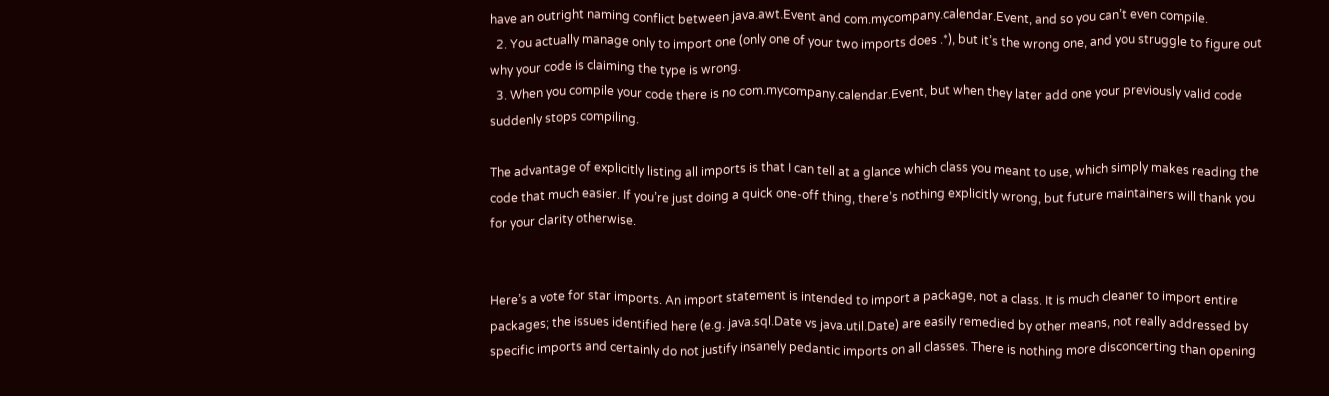have an outright naming conflict between java.awt.Event and com.mycompany.calendar.Event, and so you can’t even compile.
  2. You actually manage only to import one (only one of your two imports does .*), but it’s the wrong one, and you struggle to figure out why your code is claiming the type is wrong.
  3. When you compile your code there is no com.mycompany.calendar.Event, but when they later add one your previously valid code suddenly stops compiling.

The advantage of explicitly listing all imports is that I can tell at a glance which class you meant to use, which simply makes reading the code that much easier. If you’re just doing a quick one-off thing, there’s nothing explicitly wrong, but future maintainers will thank you for your clarity otherwise.


Here’s a vote for star imports. An import statement is intended to import a package, not a class. It is much cleaner to import entire packages; the issues identified here (e.g. java.sql.Date vs java.util.Date) are easily remedied by other means, not really addressed by specific imports and certainly do not justify insanely pedantic imports on all classes. There is nothing more disconcerting than opening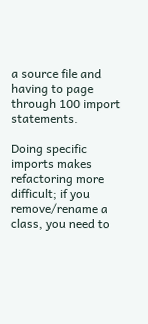a source file and having to page through 100 import statements.

Doing specific imports makes refactoring more difficult; if you remove/rename a class, you need to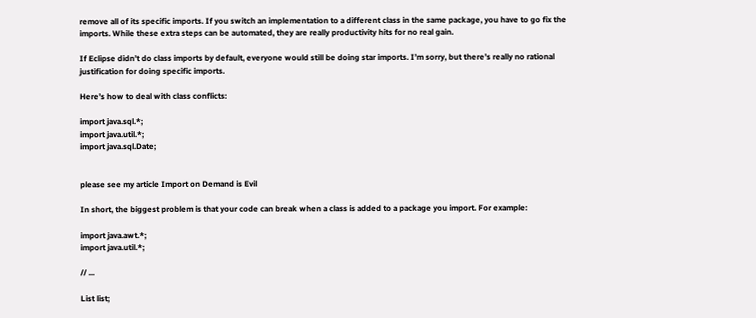remove all of its specific imports. If you switch an implementation to a different class in the same package, you have to go fix the imports. While these extra steps can be automated, they are really productivity hits for no real gain.

If Eclipse didn’t do class imports by default, everyone would still be doing star imports. I’m sorry, but there’s really no rational justification for doing specific imports.

Here’s how to deal with class conflicts:

import java.sql.*;
import java.util.*;
import java.sql.Date;


please see my article Import on Demand is Evil

In short, the biggest problem is that your code can break when a class is added to a package you import. For example:

import java.awt.*;
import java.util.*;

// ...

List list;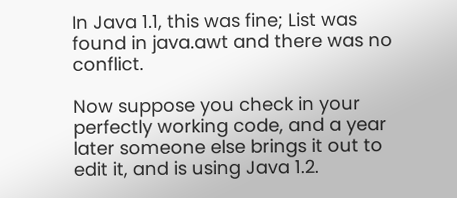In Java 1.1, this was fine; List was found in java.awt and there was no conflict.

Now suppose you check in your perfectly working code, and a year later someone else brings it out to edit it, and is using Java 1.2.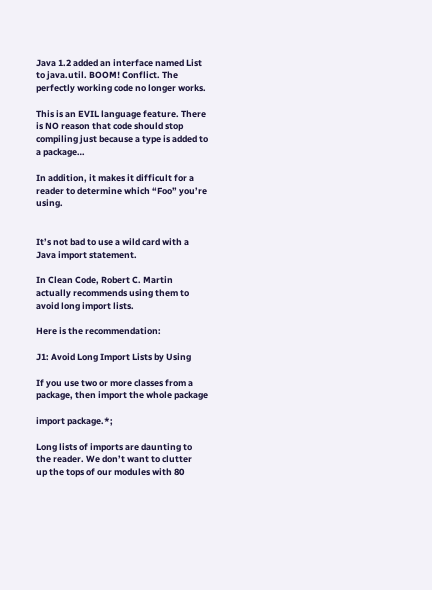Java 1.2 added an interface named List to java.util. BOOM! Conflict. The perfectly working code no longer works.

This is an EVIL language feature. There is NO reason that code should stop compiling just because a type is added to a package…

In addition, it makes it difficult for a reader to determine which “Foo” you’re using.


It’s not bad to use a wild card with a Java import statement.

In Clean Code, Robert C. Martin actually recommends using them to avoid long import lists.

Here is the recommendation:

J1: Avoid Long Import Lists by Using

If you use two or more classes from a
package, then import the whole package

import package.*;

Long lists of imports are daunting to
the reader. We don’t want to clutter
up the tops of our modules with 80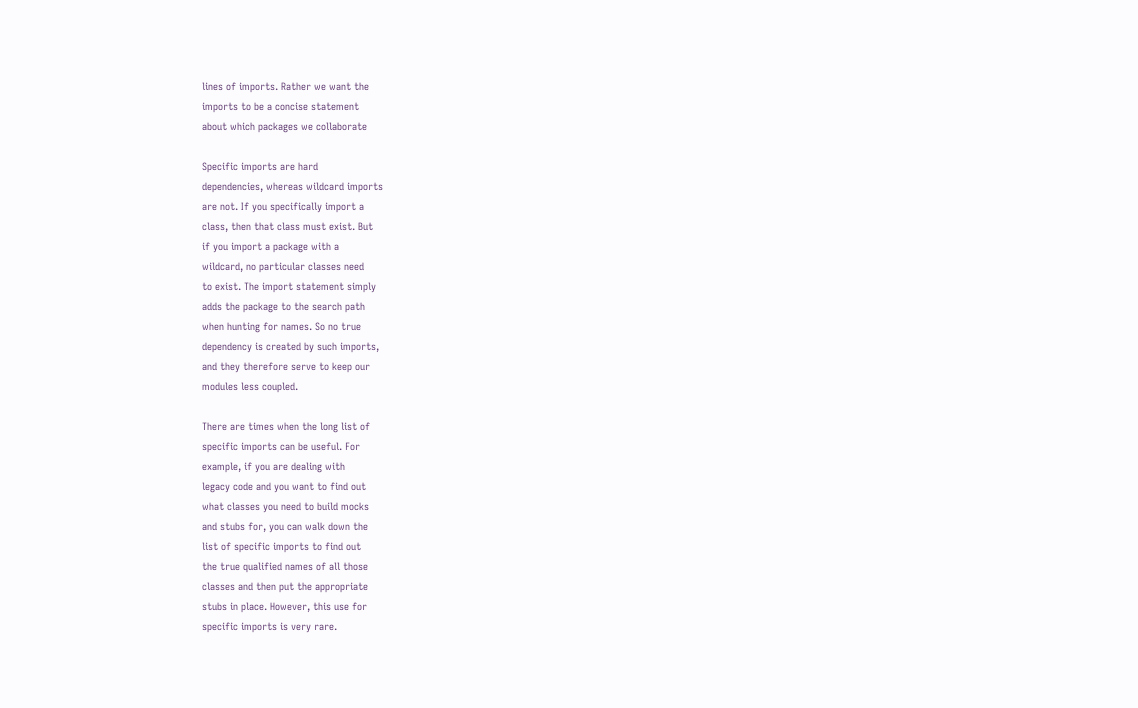lines of imports. Rather we want the
imports to be a concise statement
about which packages we collaborate

Specific imports are hard
dependencies, whereas wildcard imports
are not. If you specifically import a
class, then that class must exist. But
if you import a package with a
wildcard, no particular classes need
to exist. The import statement simply
adds the package to the search path
when hunting for names. So no true
dependency is created by such imports,
and they therefore serve to keep our
modules less coupled.

There are times when the long list of
specific imports can be useful. For
example, if you are dealing with
legacy code and you want to find out
what classes you need to build mocks
and stubs for, you can walk down the
list of specific imports to find out
the true qualified names of all those
classes and then put the appropriate
stubs in place. However, this use for
specific imports is very rare.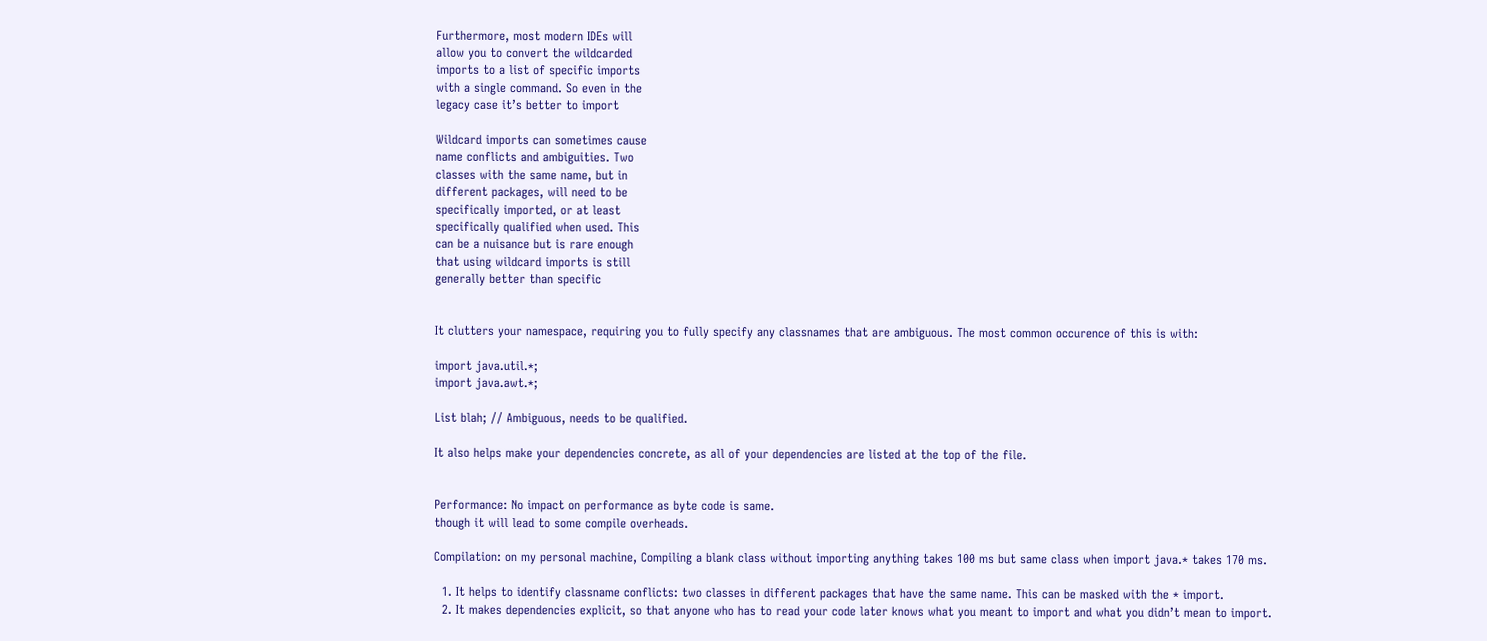Furthermore, most modern IDEs will
allow you to convert the wildcarded
imports to a list of specific imports
with a single command. So even in the
legacy case it’s better to import

Wildcard imports can sometimes cause
name conflicts and ambiguities. Two
classes with the same name, but in
different packages, will need to be
specifically imported, or at least
specifically qualified when used. This
can be a nuisance but is rare enough
that using wildcard imports is still
generally better than specific


It clutters your namespace, requiring you to fully specify any classnames that are ambiguous. The most common occurence of this is with:

import java.util.*;
import java.awt.*;

List blah; // Ambiguous, needs to be qualified.

It also helps make your dependencies concrete, as all of your dependencies are listed at the top of the file.


Performance: No impact on performance as byte code is same.
though it will lead to some compile overheads.

Compilation: on my personal machine, Compiling a blank class without importing anything takes 100 ms but same class when import java.* takes 170 ms.

  1. It helps to identify classname conflicts: two classes in different packages that have the same name. This can be masked with the * import.
  2. It makes dependencies explicit, so that anyone who has to read your code later knows what you meant to import and what you didn’t mean to import.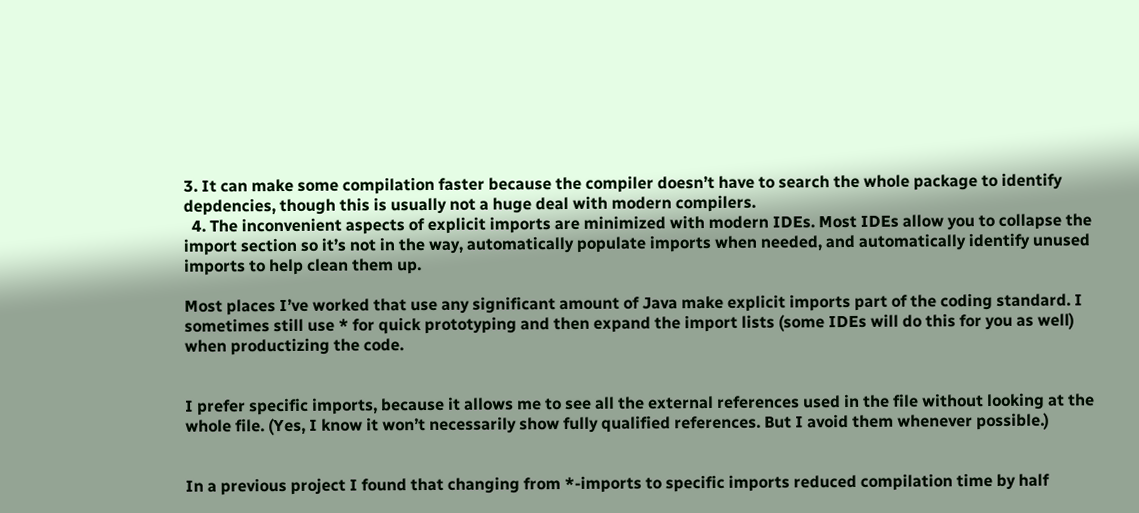3. It can make some compilation faster because the compiler doesn’t have to search the whole package to identify depdencies, though this is usually not a huge deal with modern compilers.
  4. The inconvenient aspects of explicit imports are minimized with modern IDEs. Most IDEs allow you to collapse the import section so it’s not in the way, automatically populate imports when needed, and automatically identify unused imports to help clean them up.

Most places I’ve worked that use any significant amount of Java make explicit imports part of the coding standard. I sometimes still use * for quick prototyping and then expand the import lists (some IDEs will do this for you as well) when productizing the code.


I prefer specific imports, because it allows me to see all the external references used in the file without looking at the whole file. (Yes, I know it won’t necessarily show fully qualified references. But I avoid them whenever possible.)


In a previous project I found that changing from *-imports to specific imports reduced compilation time by half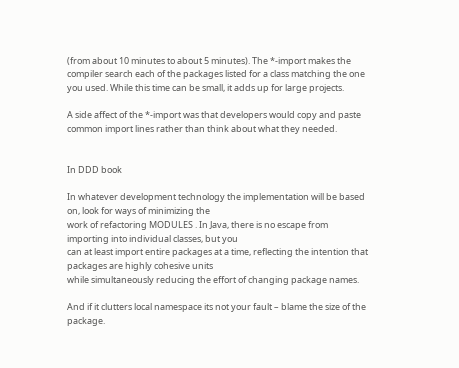(from about 10 minutes to about 5 minutes). The *-import makes the compiler search each of the packages listed for a class matching the one you used. While this time can be small, it adds up for large projects.

A side affect of the *-import was that developers would copy and paste common import lines rather than think about what they needed.


In DDD book

In whatever development technology the implementation will be based on, look for ways of minimizing the
work of refactoring MODULES . In Java, there is no escape from importing into individual classes, but you
can at least import entire packages at a time, reflecting the intention that packages are highly cohesive units
while simultaneously reducing the effort of changing package names.

And if it clutters local namespace its not your fault – blame the size of the package.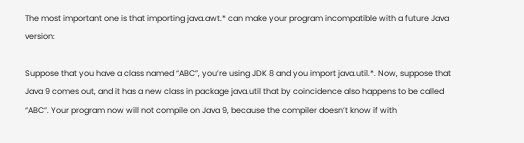The most important one is that importing java.awt.* can make your program incompatible with a future Java version:

Suppose that you have a class named “ABC”, you’re using JDK 8 and you import java.util.*. Now, suppose that Java 9 comes out, and it has a new class in package java.util that by coincidence also happens to be called “ABC”. Your program now will not compile on Java 9, because the compiler doesn’t know if with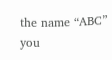the name “ABC” you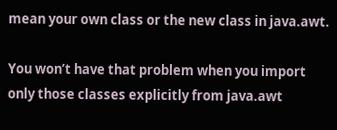mean your own class or the new class in java.awt.

You won’t have that problem when you import only those classes explicitly from java.awt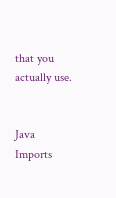that you actually use.


Java Imports